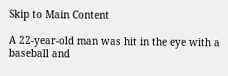Skip to Main Content

A 22-year-old man was hit in the eye with a baseball and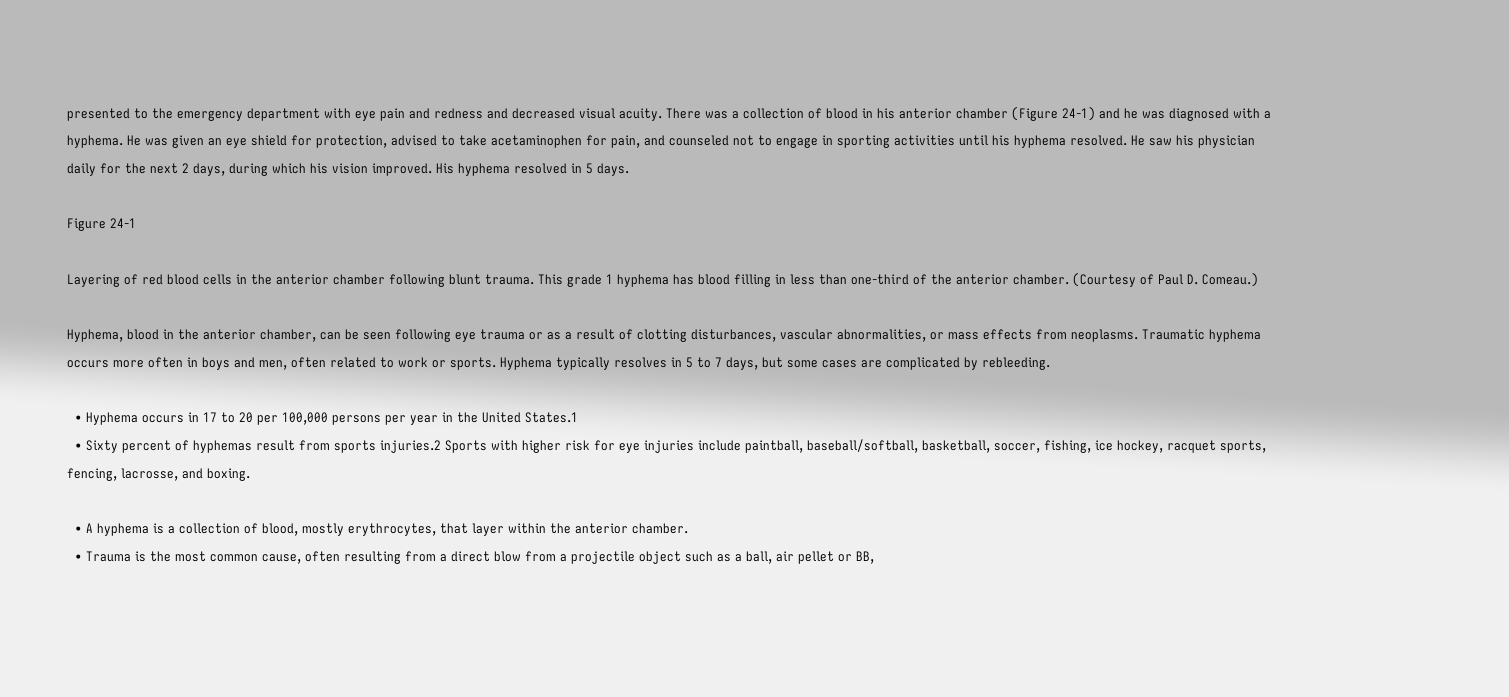presented to the emergency department with eye pain and redness and decreased visual acuity. There was a collection of blood in his anterior chamber (Figure 24-1) and he was diagnosed with a hyphema. He was given an eye shield for protection, advised to take acetaminophen for pain, and counseled not to engage in sporting activities until his hyphema resolved. He saw his physician daily for the next 2 days, during which his vision improved. His hyphema resolved in 5 days.

Figure 24-1

Layering of red blood cells in the anterior chamber following blunt trauma. This grade 1 hyphema has blood filling in less than one-third of the anterior chamber. (Courtesy of Paul D. Comeau.)

Hyphema, blood in the anterior chamber, can be seen following eye trauma or as a result of clotting disturbances, vascular abnormalities, or mass effects from neoplasms. Traumatic hyphema occurs more often in boys and men, often related to work or sports. Hyphema typically resolves in 5 to 7 days, but some cases are complicated by rebleeding.

  • Hyphema occurs in 17 to 20 per 100,000 persons per year in the United States.1
  • Sixty percent of hyphemas result from sports injuries.2 Sports with higher risk for eye injuries include paintball, baseball/softball, basketball, soccer, fishing, ice hockey, racquet sports, fencing, lacrosse, and boxing.

  • A hyphema is a collection of blood, mostly erythrocytes, that layer within the anterior chamber.
  • Trauma is the most common cause, often resulting from a direct blow from a projectile object such as a ball, air pellet or BB,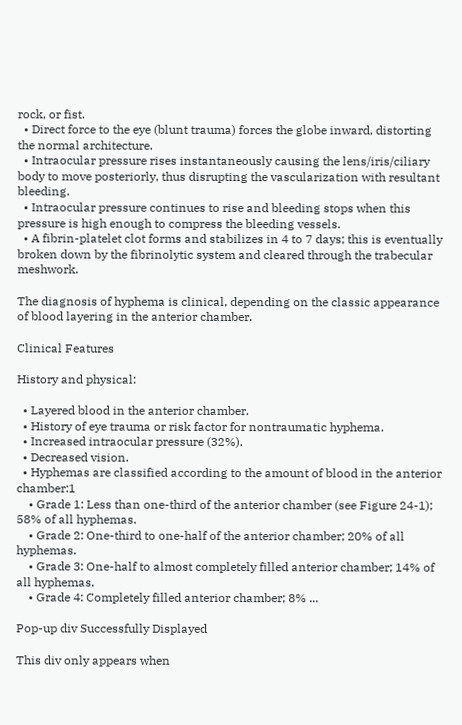rock, or fist.
  • Direct force to the eye (blunt trauma) forces the globe inward, distorting the normal architecture.
  • Intraocular pressure rises instantaneously causing the lens/iris/ciliary body to move posteriorly, thus disrupting the vascularization with resultant bleeding.
  • Intraocular pressure continues to rise and bleeding stops when this pressure is high enough to compress the bleeding vessels.
  • A fibrin-platelet clot forms and stabilizes in 4 to 7 days; this is eventually broken down by the fibrinolytic system and cleared through the trabecular meshwork.

The diagnosis of hyphema is clinical, depending on the classic appearance of blood layering in the anterior chamber.

Clinical Features

History and physical:

  • Layered blood in the anterior chamber.
  • History of eye trauma or risk factor for nontraumatic hyphema.
  • Increased intraocular pressure (32%).
  • Decreased vision.
  • Hyphemas are classified according to the amount of blood in the anterior chamber:1
    • Grade 1: Less than one-third of the anterior chamber (see Figure 24-1); 58% of all hyphemas.
    • Grade 2: One-third to one-half of the anterior chamber; 20% of all hyphemas.
    • Grade 3: One-half to almost completely filled anterior chamber; 14% of all hyphemas.
    • Grade 4: Completely filled anterior chamber; 8% ...

Pop-up div Successfully Displayed

This div only appears when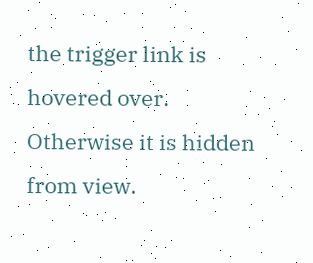the trigger link is hovered over. Otherwise it is hidden from view.